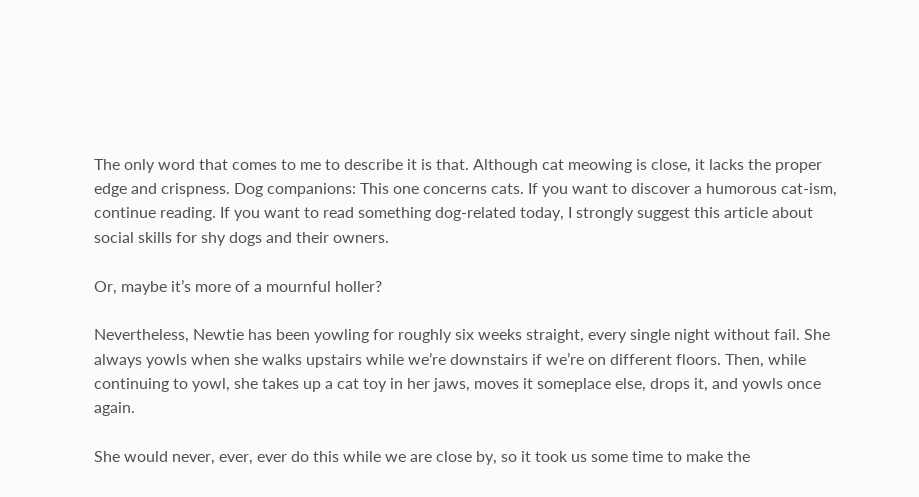The only word that comes to me to describe it is that. Although cat meowing is close, it lacks the proper edge and crispness. Dog companions: This one concerns cats. If you want to discover a humorous cat-ism, continue reading. If you want to read something dog-related today, I strongly suggest this article about social skills for shy dogs and their owners.

Or, maybe it’s more of a mournful holler?

Nevertheless, Newtie has been yowling for roughly six weeks straight, every single night without fail. She always yowls when she walks upstairs while we’re downstairs if we’re on different floors. Then, while continuing to yowl, she takes up a cat toy in her jaws, moves it someplace else, drops it, and yowls once again.

She would never, ever, ever do this while we are close by, so it took us some time to make the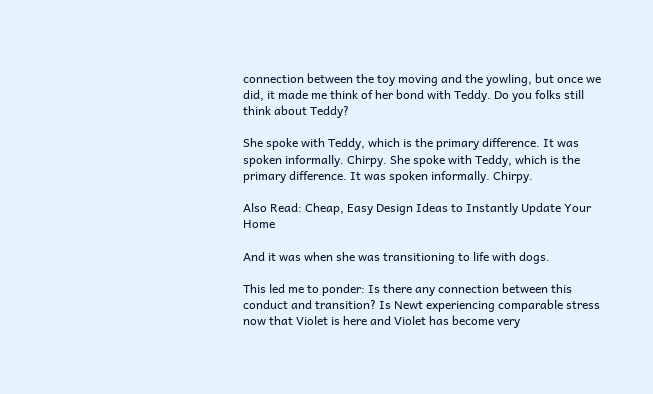connection between the toy moving and the yowling, but once we did, it made me think of her bond with Teddy. Do you folks still think about Teddy?

She spoke with Teddy, which is the primary difference. It was spoken informally. Chirpy. She spoke with Teddy, which is the primary difference. It was spoken informally. Chirpy.

Also Read: Cheap, Easy Design Ideas to Instantly Update Your Home

And it was when she was transitioning to life with dogs.

This led me to ponder: Is there any connection between this conduct and transition? Is Newt experiencing comparable stress now that Violet is here and Violet has become very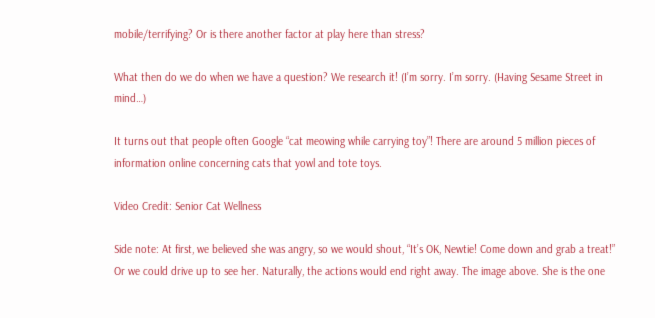mobile/terrifying? Or is there another factor at play here than stress?

What then do we do when we have a question? We research it! (I’m sorry. I’m sorry. (Having Sesame Street in mind…)

It turns out that people often Google “cat meowing while carrying toy”! There are around 5 million pieces of information online concerning cats that yowl and tote toys.

Video Credit: Senior Cat Wellness

Side note: At first, we believed she was angry, so we would shout, “It’s OK, Newtie! Come down and grab a treat!” Or we could drive up to see her. Naturally, the actions would end right away. The image above. She is the one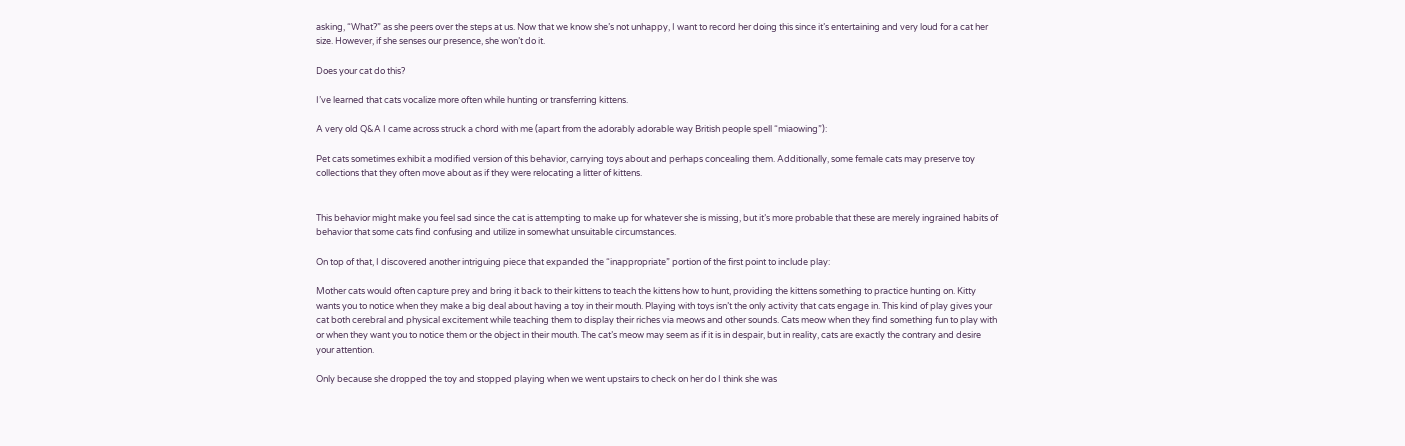asking, “What?” as she peers over the steps at us. Now that we know she’s not unhappy, I want to record her doing this since it’s entertaining and very loud for a cat her size. However, if she senses our presence, she won’t do it.

Does your cat do this?

I’ve learned that cats vocalize more often while hunting or transferring kittens.

A very old Q&A I came across struck a chord with me (apart from the adorably adorable way British people spell “miaowing”):

Pet cats sometimes exhibit a modified version of this behavior, carrying toys about and perhaps concealing them. Additionally, some female cats may preserve toy collections that they often move about as if they were relocating a litter of kittens.


This behavior might make you feel sad since the cat is attempting to make up for whatever she is missing, but it’s more probable that these are merely ingrained habits of behavior that some cats find confusing and utilize in somewhat unsuitable circumstances.

On top of that, I discovered another intriguing piece that expanded the “inappropriate” portion of the first point to include play:

Mother cats would often capture prey and bring it back to their kittens to teach the kittens how to hunt, providing the kittens something to practice hunting on. Kitty wants you to notice when they make a big deal about having a toy in their mouth. Playing with toys isn’t the only activity that cats engage in. This kind of play gives your cat both cerebral and physical excitement while teaching them to display their riches via meows and other sounds. Cats meow when they find something fun to play with or when they want you to notice them or the object in their mouth. The cat’s meow may seem as if it is in despair, but in reality, cats are exactly the contrary and desire your attention.

Only because she dropped the toy and stopped playing when we went upstairs to check on her do I think she was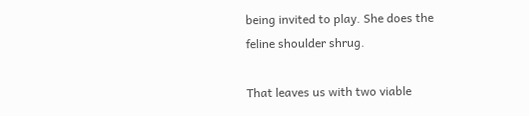being invited to play. She does the feline shoulder shrug.

That leaves us with two viable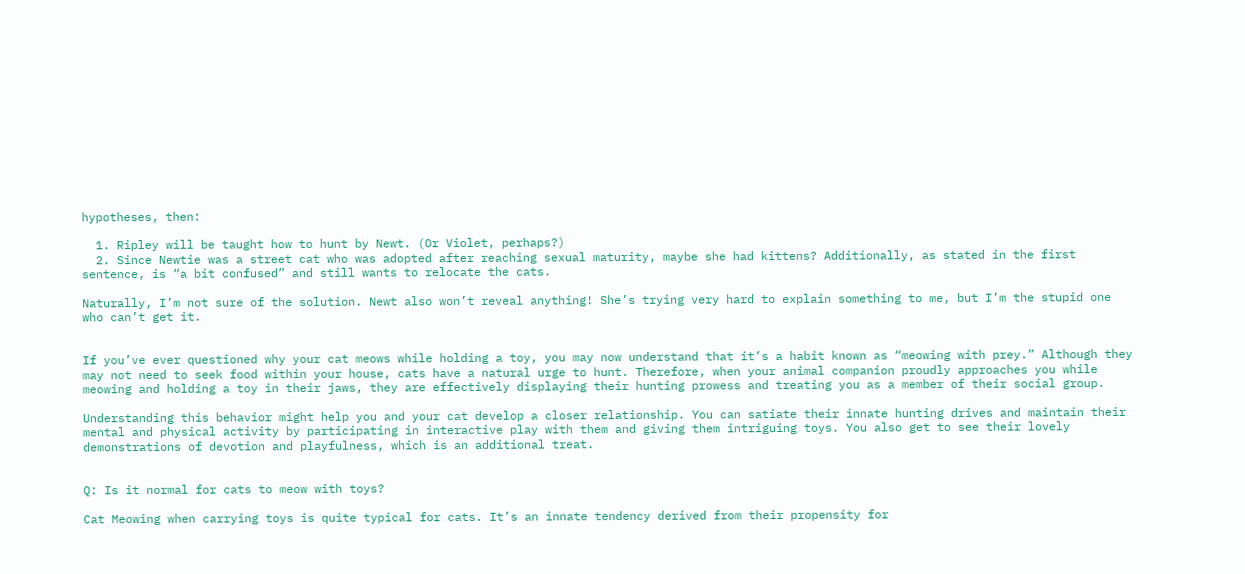hypotheses, then:

  1. Ripley will be taught how to hunt by Newt. (Or Violet, perhaps?)
  2. Since Newtie was a street cat who was adopted after reaching sexual maturity, maybe she had kittens? Additionally, as stated in the first sentence, is “a bit confused” and still wants to relocate the cats.

Naturally, I’m not sure of the solution. Newt also won’t reveal anything! She’s trying very hard to explain something to me, but I’m the stupid one who can’t get it.


If you’ve ever questioned why your cat meows while holding a toy, you may now understand that it’s a habit known as “meowing with prey.” Although they may not need to seek food within your house, cats have a natural urge to hunt. Therefore, when your animal companion proudly approaches you while meowing and holding a toy in their jaws, they are effectively displaying their hunting prowess and treating you as a member of their social group.

Understanding this behavior might help you and your cat develop a closer relationship. You can satiate their innate hunting drives and maintain their mental and physical activity by participating in interactive play with them and giving them intriguing toys. You also get to see their lovely demonstrations of devotion and playfulness, which is an additional treat.


Q: Is it normal for cats to meow with toys?

Cat Meowing when carrying toys is quite typical for cats. It’s an innate tendency derived from their propensity for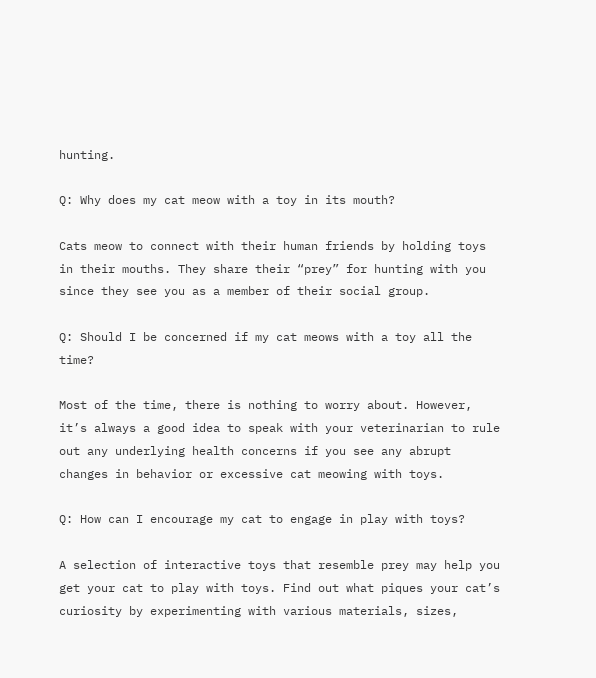hunting.

Q: Why does my cat meow with a toy in its mouth?

Cats meow to connect with their human friends by holding toys in their mouths. They share their “prey” for hunting with you since they see you as a member of their social group.

Q: Should I be concerned if my cat meows with a toy all the time?

Most of the time, there is nothing to worry about. However, it’s always a good idea to speak with your veterinarian to rule out any underlying health concerns if you see any abrupt changes in behavior or excessive cat meowing with toys.

Q: How can I encourage my cat to engage in play with toys?

A selection of interactive toys that resemble prey may help you get your cat to play with toys. Find out what piques your cat’s curiosity by experimenting with various materials, sizes,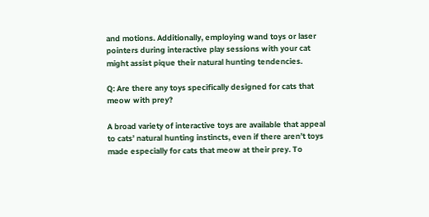and motions. Additionally, employing wand toys or laser pointers during interactive play sessions with your cat might assist pique their natural hunting tendencies.

Q: Are there any toys specifically designed for cats that meow with prey?

A broad variety of interactive toys are available that appeal to cats’ natural hunting instincts, even if there aren’t toys made especially for cats that meow at their prey. To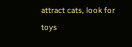attract cats, look for toys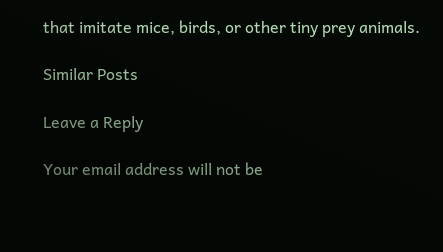that imitate mice, birds, or other tiny prey animals.

Similar Posts

Leave a Reply

Your email address will not be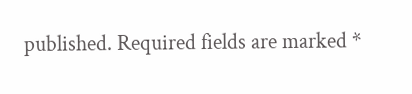published. Required fields are marked *